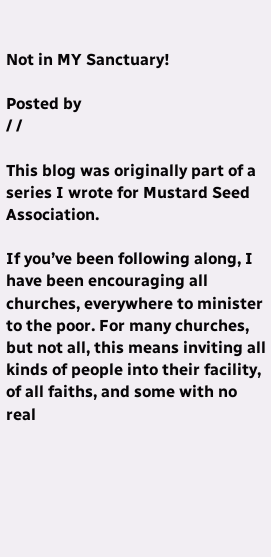Not in MY Sanctuary!

Posted by
/ /

This blog was originally part of a series I wrote for Mustard Seed Association.

If you’ve been following along, I have been encouraging all churches, everywhere to minister to the poor. For many churches, but not all, this means inviting all kinds of people into their facility, of all faiths, and some with no real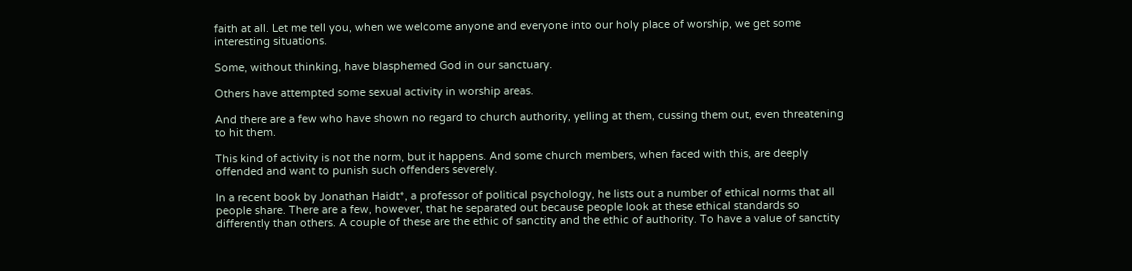faith at all. Let me tell you, when we welcome anyone and everyone into our holy place of worship, we get some interesting situations.

Some, without thinking, have blasphemed God in our sanctuary.

Others have attempted some sexual activity in worship areas.

And there are a few who have shown no regard to church authority, yelling at them, cussing them out, even threatening to hit them.

This kind of activity is not the norm, but it happens. And some church members, when faced with this, are deeply offended and want to punish such offenders severely.

In a recent book by Jonathan Haidt*, a professor of political psychology, he lists out a number of ethical norms that all people share. There are a few, however, that he separated out because people look at these ethical standards so differently than others. A couple of these are the ethic of sanctity and the ethic of authority. To have a value of sanctity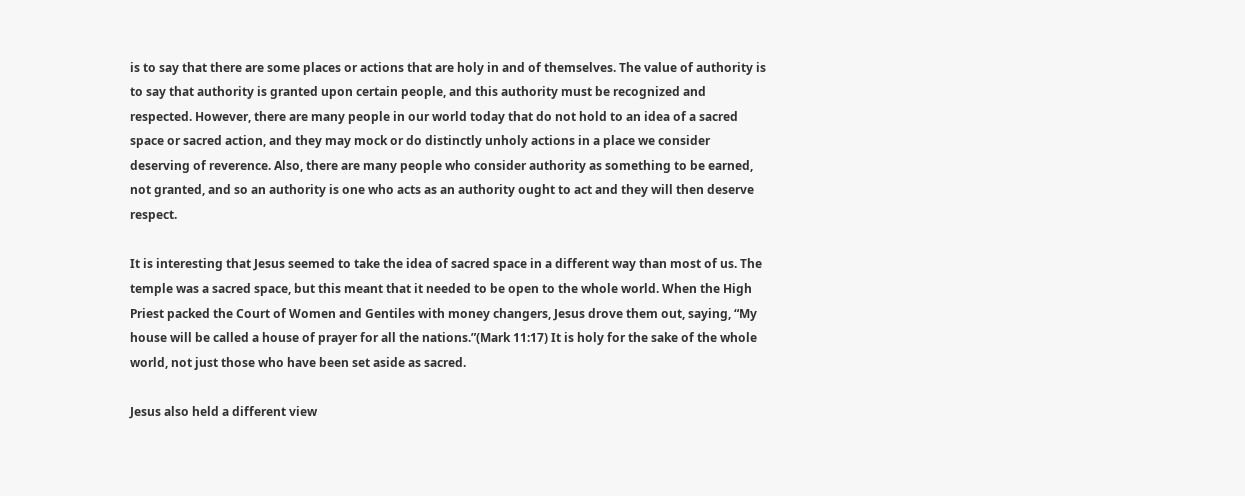is to say that there are some places or actions that are holy in and of themselves. The value of authority is to say that authority is granted upon certain people, and this authority must be recognized and respected. However, there are many people in our world today that do not hold to an idea of a sacred space or sacred action, and they may mock or do distinctly unholy actions in a place we consider deserving of reverence. Also, there are many people who consider authority as something to be earned, not granted, and so an authority is one who acts as an authority ought to act and they will then deserve respect.

It is interesting that Jesus seemed to take the idea of sacred space in a different way than most of us. The temple was a sacred space, but this meant that it needed to be open to the whole world. When the High Priest packed the Court of Women and Gentiles with money changers, Jesus drove them out, saying, “My house will be called a house of prayer for all the nations.”(Mark 11:17) It is holy for the sake of the whole world, not just those who have been set aside as sacred.

Jesus also held a different view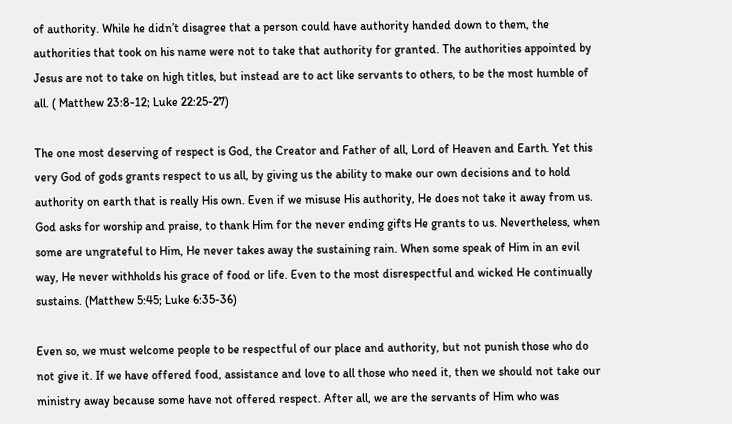of authority. While he didn’t disagree that a person could have authority handed down to them, the authorities that took on his name were not to take that authority for granted. The authorities appointed by Jesus are not to take on high titles, but instead are to act like servants to others, to be the most humble of all. ( Matthew 23:8-12; Luke 22:25-27)

The one most deserving of respect is God, the Creator and Father of all, Lord of Heaven and Earth. Yet this very God of gods grants respect to us all, by giving us the ability to make our own decisions and to hold authority on earth that is really His own. Even if we misuse His authority, He does not take it away from us. God asks for worship and praise, to thank Him for the never ending gifts He grants to us. Nevertheless, when some are ungrateful to Him, He never takes away the sustaining rain. When some speak of Him in an evil way, He never withholds his grace of food or life. Even to the most disrespectful and wicked He continually sustains. (Matthew 5:45; Luke 6:35-36)

Even so, we must welcome people to be respectful of our place and authority, but not punish those who do not give it. If we have offered food, assistance and love to all those who need it, then we should not take our ministry away because some have not offered respect. After all, we are the servants of Him who was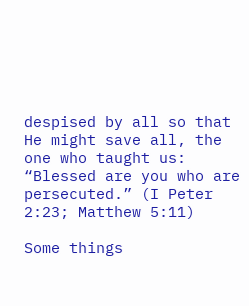despised by all so that He might save all, the one who taught us: “Blessed are you who are persecuted.” (I Peter 2:23; Matthew 5:11)

Some things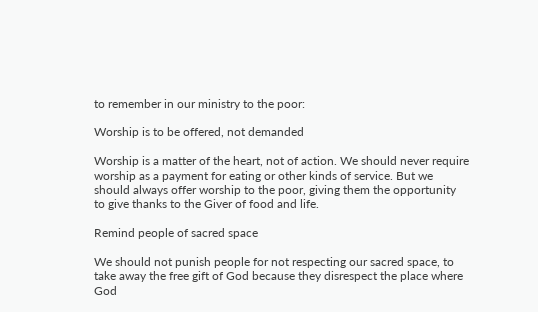to remember in our ministry to the poor:

Worship is to be offered, not demanded

Worship is a matter of the heart, not of action. We should never require worship as a payment for eating or other kinds of service. But we should always offer worship to the poor, giving them the opportunity to give thanks to the Giver of food and life.

Remind people of sacred space

We should not punish people for not respecting our sacred space, to take away the free gift of God because they disrespect the place where God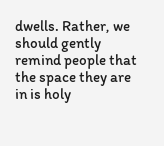dwells. Rather, we should gently remind people that the space they are in is holy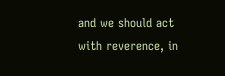and we should act with reverence, in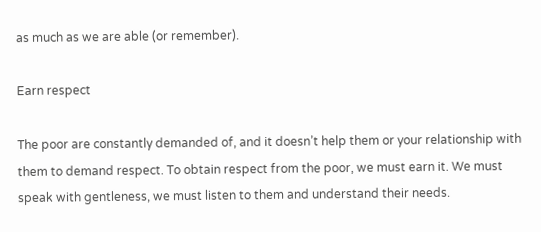as much as we are able (or remember).

Earn respect

The poor are constantly demanded of, and it doesn’t help them or your relationship with them to demand respect. To obtain respect from the poor, we must earn it. We must speak with gentleness, we must listen to them and understand their needs.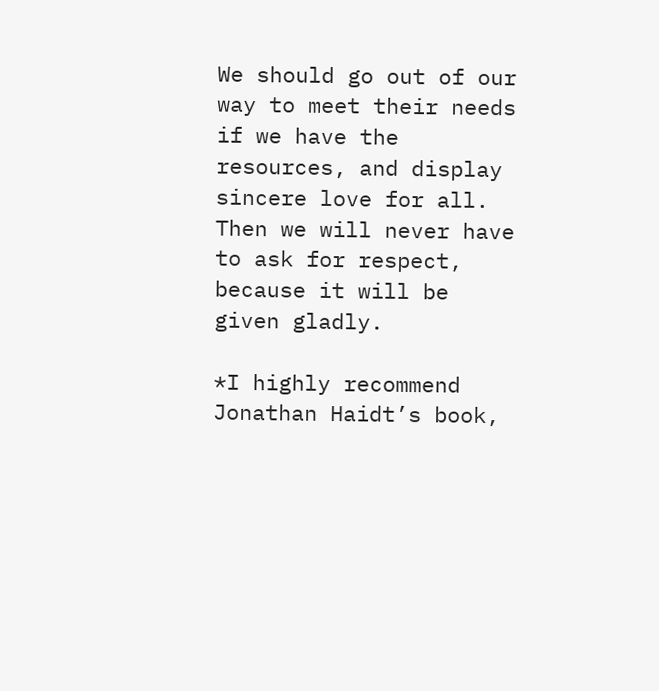We should go out of our way to meet their needs if we have the resources, and display sincere love for all. Then we will never have to ask for respect, because it will be given gladly.

*I highly recommend Jonathan Haidt’s book,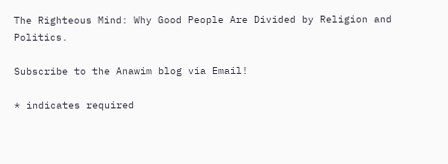The Righteous Mind: Why Good People Are Divided by Religion and Politics.

Subscribe to the Anawim blog via Email!

* indicates required